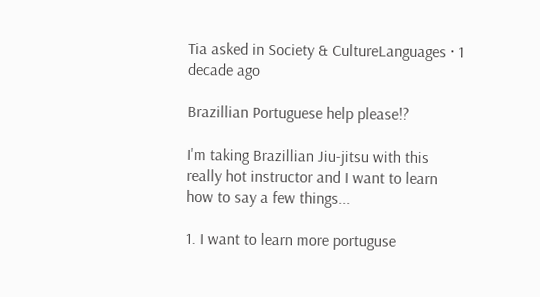Tia asked in Society & CultureLanguages · 1 decade ago

Brazillian Portuguese help please!?

I'm taking Brazillian Jiu-jitsu with this really hot instructor and I want to learn how to say a few things...

1. I want to learn more portuguse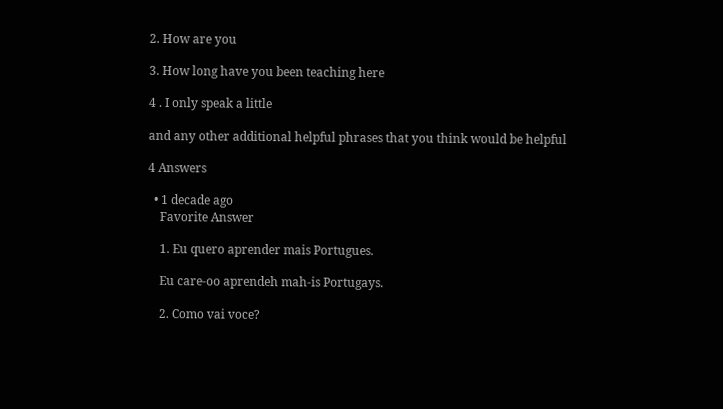2. How are you

3. How long have you been teaching here

4 . I only speak a little

and any other additional helpful phrases that you think would be helpful

4 Answers

  • 1 decade ago
    Favorite Answer

    1. Eu quero aprender mais Portugues.

    Eu care-oo aprendeh mah-is Portugays.

    2. Como vai voce?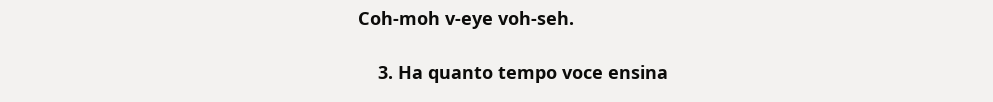Coh-moh v-eye voh-seh.

    3. Ha quanto tempo voce ensina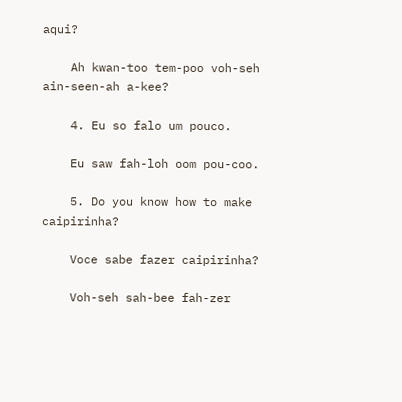aqui?

    Ah kwan-too tem-poo voh-seh ain-seen-ah a-kee?

    4. Eu so falo um pouco.

    Eu saw fah-loh oom pou-coo.

    5. Do you know how to make caipirinha?

    Voce sabe fazer caipirinha?

    Voh-seh sah-bee fah-zer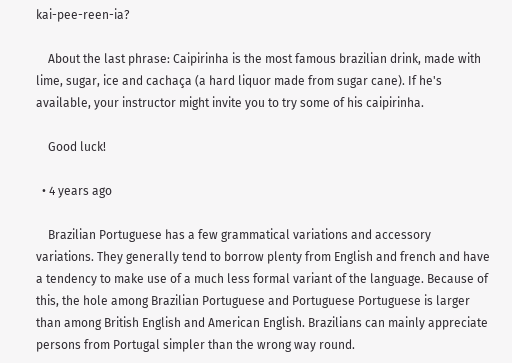kai-pee-reen-ia?

    About the last phrase: Caipirinha is the most famous brazilian drink, made with lime, sugar, ice and cachaça (a hard liquor made from sugar cane). If he's available, your instructor might invite you to try some of his caipirinha.

    Good luck!

  • 4 years ago

    Brazilian Portuguese has a few grammatical variations and accessory variations. They generally tend to borrow plenty from English and french and have a tendency to make use of a much less formal variant of the language. Because of this, the hole among Brazilian Portuguese and Portuguese Portuguese is larger than among British English and American English. Brazilians can mainly appreciate persons from Portugal simpler than the wrong way round.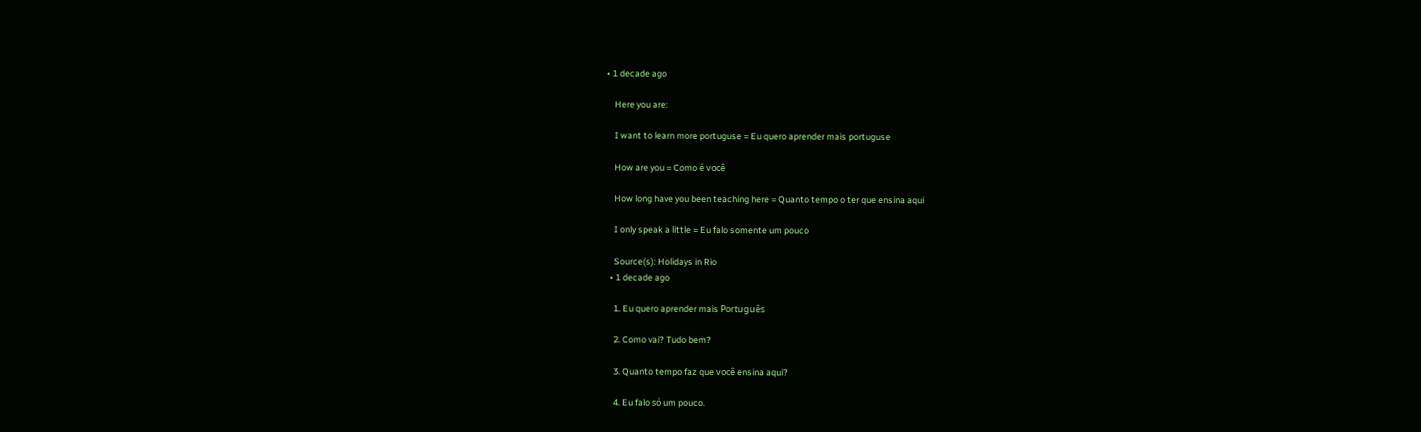• 1 decade ago

    Here you are:

    I want to learn more portuguse = Eu quero aprender mais portuguse

    How are you = Como é você

    How long have you been teaching here = Quanto tempo o ter que ensina aqui

    I only speak a little = Eu falo somente um pouco

    Source(s): Holidays in Rio
  • 1 decade ago

    1. Eu quero aprender mais Português

    2. Como vai? Tudo bem?

    3. Quanto tempo faz que você ensina aqui?

    4. Eu falo só um pouco.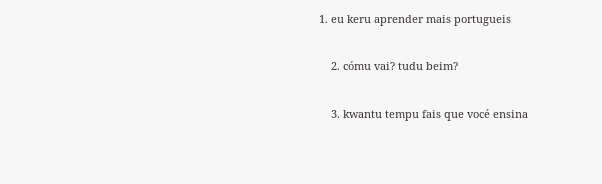1. eu keru aprender mais portugueis

    2. cómu vai? tudu beim?

    3. kwantu tempu fais que vocé ensina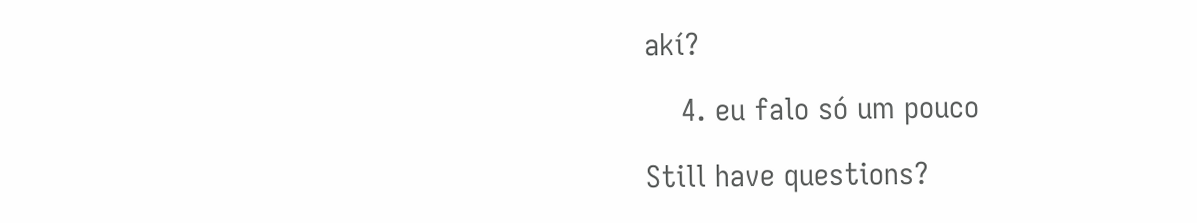akí?

    4. eu falo só um pouco

Still have questions?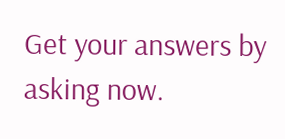Get your answers by asking now.